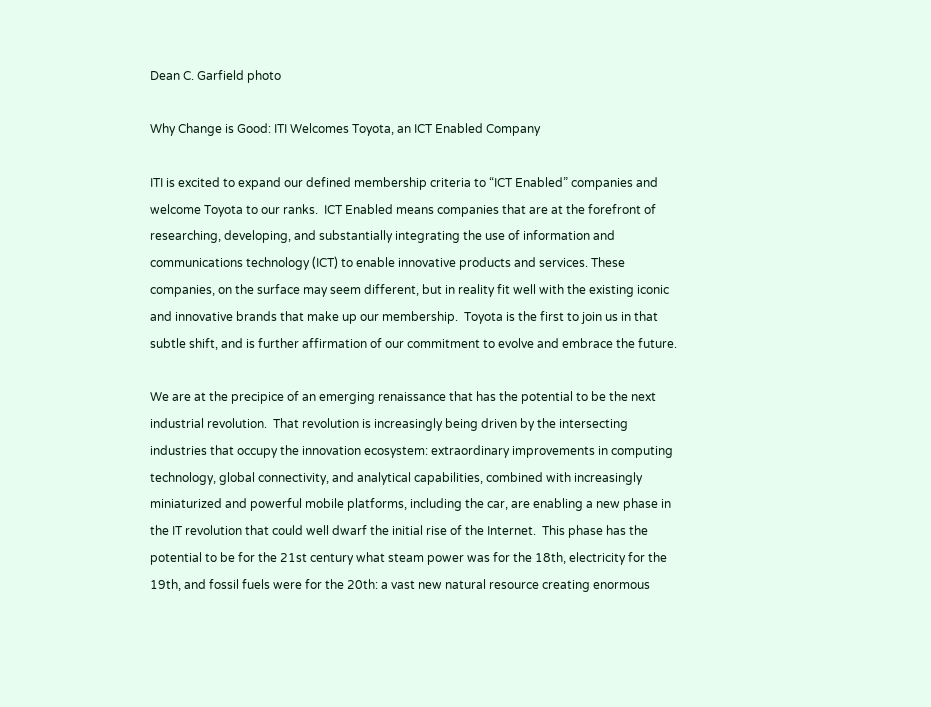Dean C. Garfield photo

Why Change is Good: ITI Welcomes Toyota, an ICT Enabled Company

ITI is excited to expand our defined membership criteria to “ICT Enabled” companies and welcome Toyota to our ranks.  ICT Enabled means companies that are at the forefront of researching, developing, and substantially integrating the use of information and communications technology (ICT) to enable innovative products and services. These companies, on the surface may seem different, but in reality fit well with the existing iconic and innovative brands that make up our membership.  Toyota is the first to join us in that subtle shift, and is further affirmation of our commitment to evolve and embrace the future.

We are at the precipice of an emerging renaissance that has the potential to be the next industrial revolution.  That revolution is increasingly being driven by the intersecting industries that occupy the innovation ecosystem: extraordinary improvements in computing technology, global connectivity, and analytical capabilities, combined with increasingly miniaturized and powerful mobile platforms, including the car, are enabling a new phase in the IT revolution that could well dwarf the initial rise of the Internet.  This phase has the potential to be for the 21st century what steam power was for the 18th, electricity for the 19th, and fossil fuels were for the 20th: a vast new natural resource creating enormous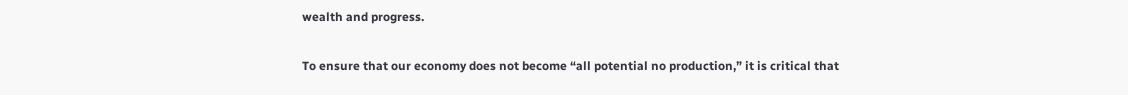wealth and progress.

To ensure that our economy does not become “all potential no production,” it is critical that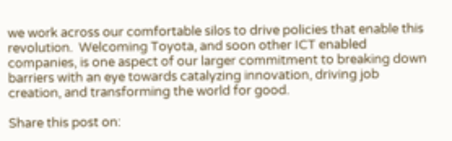we work across our comfortable silos to drive policies that enable this revolution.  Welcoming Toyota, and soon other ICT enabled companies, is one aspect of our larger commitment to breaking down barriers with an eye towards catalyzing innovation, driving job creation, and transforming the world for good.

Share this post on: